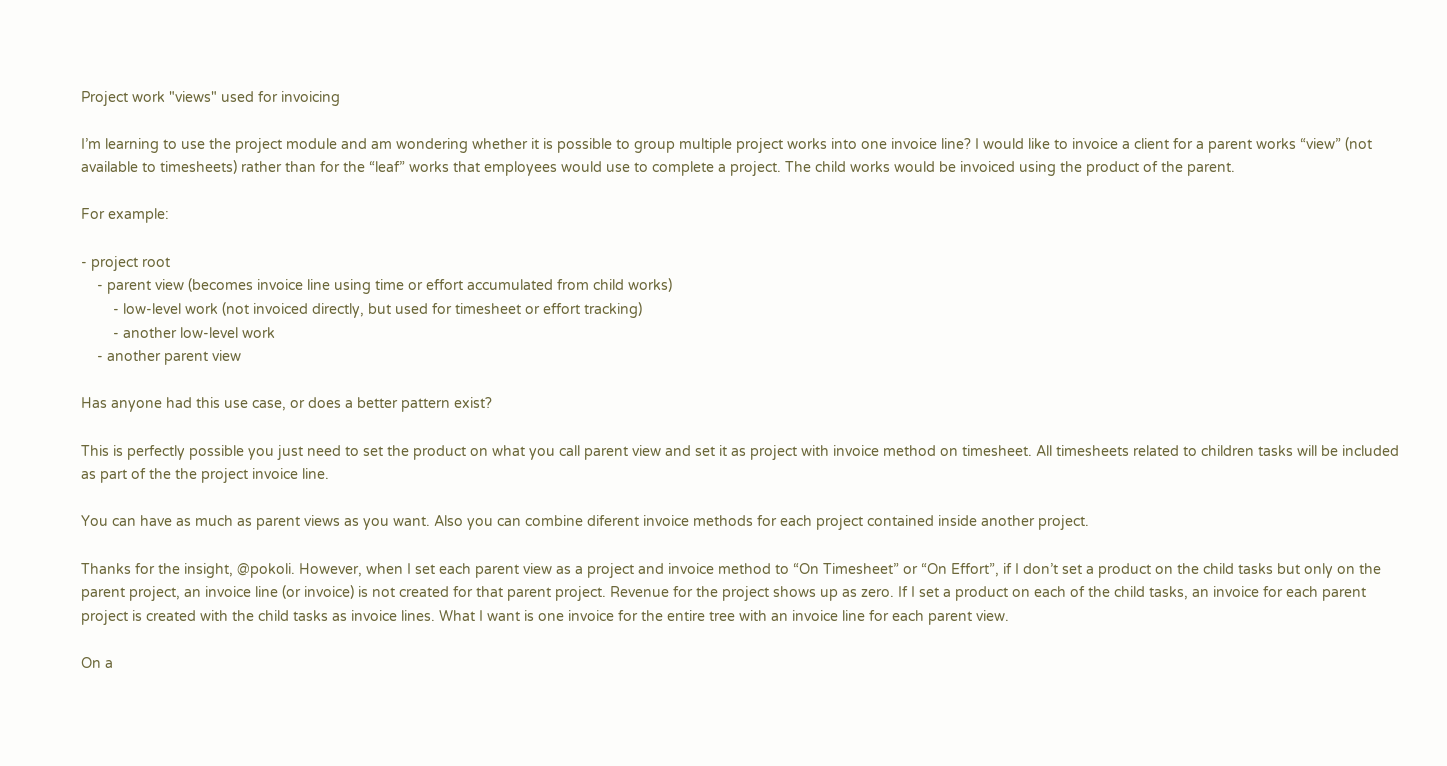Project work "views" used for invoicing

I’m learning to use the project module and am wondering whether it is possible to group multiple project works into one invoice line? I would like to invoice a client for a parent works “view” (not available to timesheets) rather than for the “leaf” works that employees would use to complete a project. The child works would be invoiced using the product of the parent.

For example:

- project root
    - parent view (becomes invoice line using time or effort accumulated from child works)
        - low-level work (not invoiced directly, but used for timesheet or effort tracking)
        - another low-level work
    - another parent view

Has anyone had this use case, or does a better pattern exist?

This is perfectly possible you just need to set the product on what you call parent view and set it as project with invoice method on timesheet. All timesheets related to children tasks will be included as part of the the project invoice line.

You can have as much as parent views as you want. Also you can combine diferent invoice methods for each project contained inside another project.

Thanks for the insight, @pokoli. However, when I set each parent view as a project and invoice method to “On Timesheet” or “On Effort”, if I don’t set a product on the child tasks but only on the parent project, an invoice line (or invoice) is not created for that parent project. Revenue for the project shows up as zero. If I set a product on each of the child tasks, an invoice for each parent project is created with the child tasks as invoice lines. What I want is one invoice for the entire tree with an invoice line for each parent view.

On a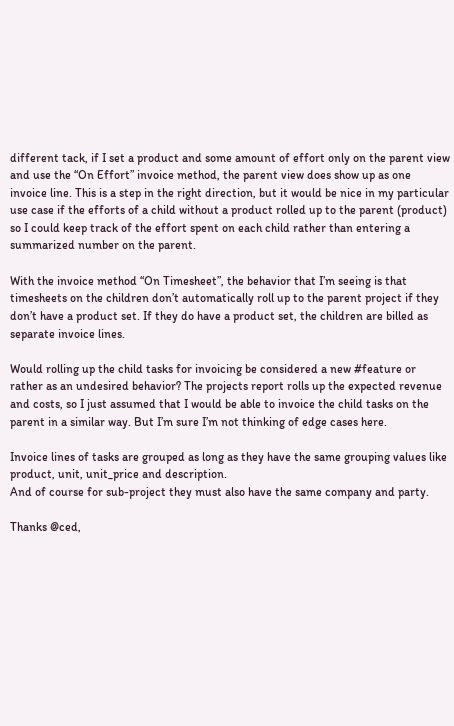different tack, if I set a product and some amount of effort only on the parent view and use the “On Effort” invoice method, the parent view does show up as one invoice line. This is a step in the right direction, but it would be nice in my particular use case if the efforts of a child without a product rolled up to the parent (product) so I could keep track of the effort spent on each child rather than entering a summarized number on the parent.

With the invoice method “On Timesheet”, the behavior that I’m seeing is that timesheets on the children don’t automatically roll up to the parent project if they don’t have a product set. If they do have a product set, the children are billed as separate invoice lines.

Would rolling up the child tasks for invoicing be considered a new #feature or rather as an undesired behavior? The projects report rolls up the expected revenue and costs, so I just assumed that I would be able to invoice the child tasks on the parent in a similar way. But I’m sure I’m not thinking of edge cases here.

Invoice lines of tasks are grouped as long as they have the same grouping values like product, unit, unit_price and description.
And of course for sub-project they must also have the same company and party.

Thanks @ced,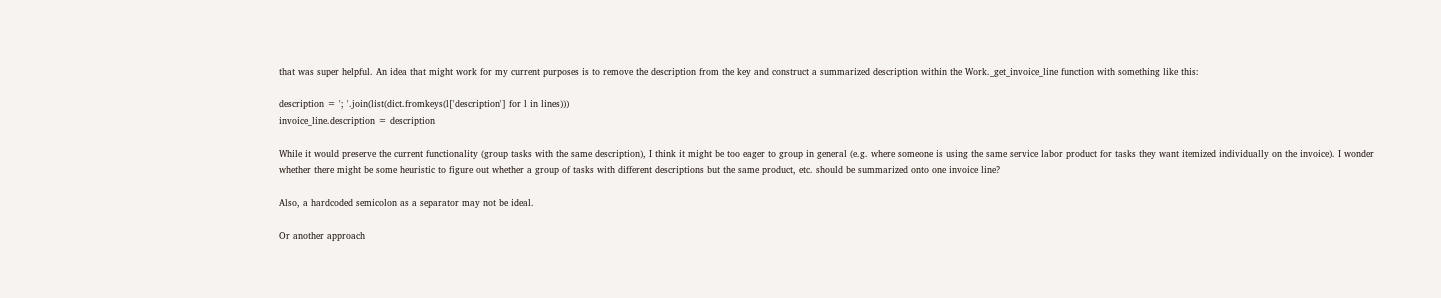that was super helpful. An idea that might work for my current purposes is to remove the description from the key and construct a summarized description within the Work._get_invoice_line function with something like this:

description = '; '.join(list(dict.fromkeys(l['description'] for l in lines)))
invoice_line.description = description

While it would preserve the current functionality (group tasks with the same description), I think it might be too eager to group in general (e.g. where someone is using the same service labor product for tasks they want itemized individually on the invoice). I wonder whether there might be some heuristic to figure out whether a group of tasks with different descriptions but the same product, etc. should be summarized onto one invoice line?

Also, a hardcoded semicolon as a separator may not be ideal.

Or another approach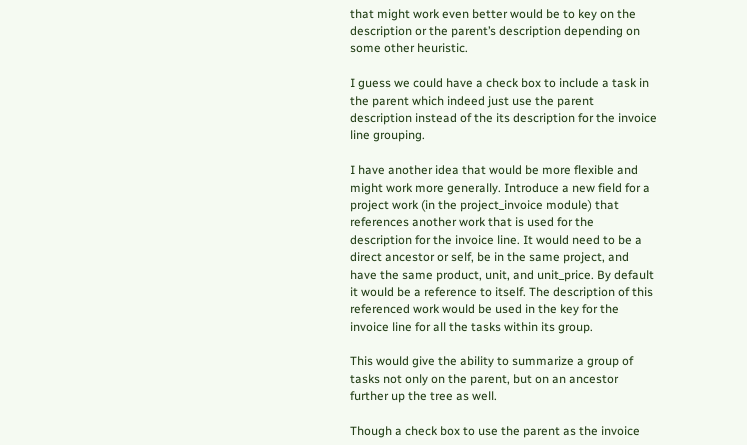that might work even better would be to key on the description or the parent’s description depending on some other heuristic.

I guess we could have a check box to include a task in the parent which indeed just use the parent description instead of the its description for the invoice line grouping.

I have another idea that would be more flexible and might work more generally. Introduce a new field for a project work (in the project_invoice module) that references another work that is used for the description for the invoice line. It would need to be a direct ancestor or self, be in the same project, and have the same product, unit, and unit_price. By default it would be a reference to itself. The description of this referenced work would be used in the key for the invoice line for all the tasks within its group.

This would give the ability to summarize a group of tasks not only on the parent, but on an ancestor further up the tree as well.

Though a check box to use the parent as the invoice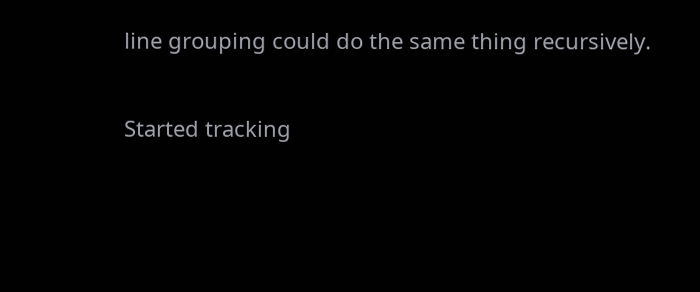line grouping could do the same thing recursively.

Started tracking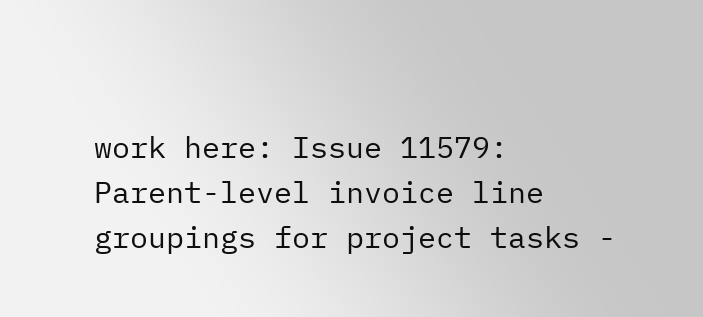work here: Issue 11579: Parent-level invoice line groupings for project tasks -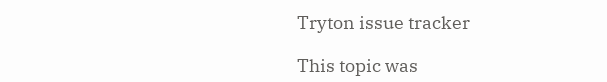Tryton issue tracker

This topic was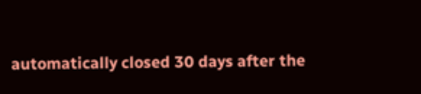automatically closed 30 days after the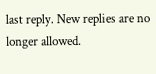last reply. New replies are no longer allowed.